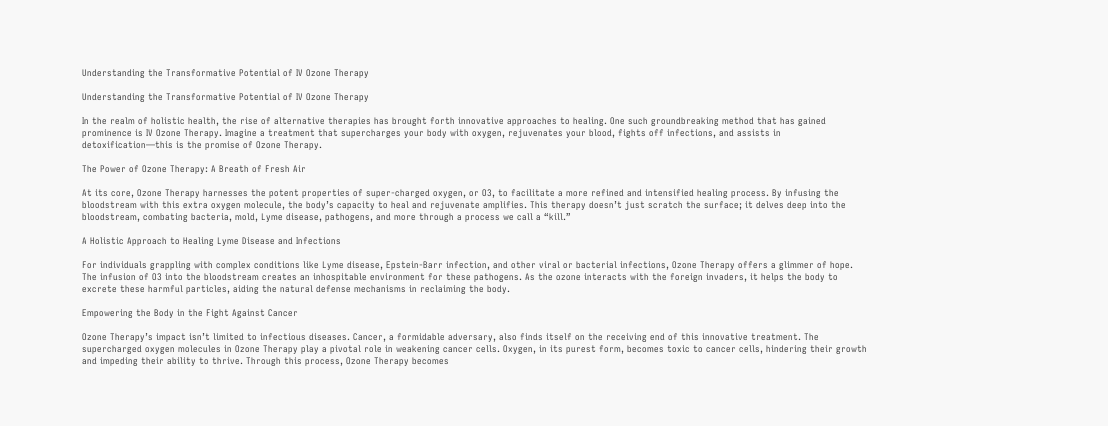Understanding the Transformative Potential of IV Ozone Therapy

Understanding the Transformative Potential of IV Ozone Therapy

In the realm of holistic health, the rise of alternative therapies has brought forth innovative approaches to healing. One such groundbreaking method that has gained prominence is IV Ozone Therapy. Imagine a treatment that supercharges your body with oxygen, rejuvenates your blood, fights off infections, and assists in detoxification—this is the promise of Ozone Therapy.

The Power of Ozone Therapy: A Breath of Fresh Air

At its core, Ozone Therapy harnesses the potent properties of super-charged oxygen, or O3, to facilitate a more refined and intensified healing process. By infusing the bloodstream with this extra oxygen molecule, the body’s capacity to heal and rejuvenate amplifies. This therapy doesn’t just scratch the surface; it delves deep into the bloodstream, combating bacteria, mold, Lyme disease, pathogens, and more through a process we call a “kill.”

A Holistic Approach to Healing Lyme Disease and Infections

For individuals grappling with complex conditions like Lyme disease, Epstein-Barr infection, and other viral or bacterial infections, Ozone Therapy offers a glimmer of hope. The infusion of O3 into the bloodstream creates an inhospitable environment for these pathogens. As the ozone interacts with the foreign invaders, it helps the body to excrete these harmful particles, aiding the natural defense mechanisms in reclaiming the body.

Empowering the Body in the Fight Against Cancer

Ozone Therapy’s impact isn’t limited to infectious diseases. Cancer, a formidable adversary, also finds itself on the receiving end of this innovative treatment. The supercharged oxygen molecules in Ozone Therapy play a pivotal role in weakening cancer cells. Oxygen, in its purest form, becomes toxic to cancer cells, hindering their growth and impeding their ability to thrive. Through this process, Ozone Therapy becomes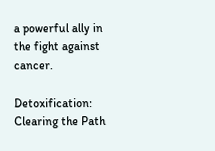a powerful ally in the fight against cancer.

Detoxification: Clearing the Path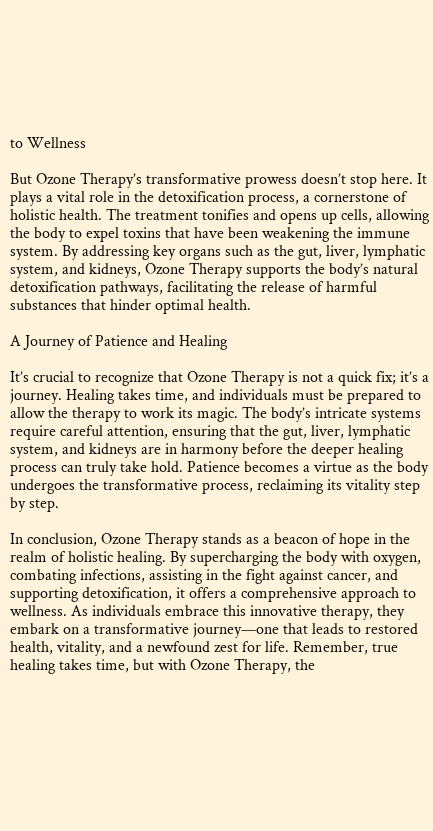to Wellness

But Ozone Therapy’s transformative prowess doesn’t stop here. It plays a vital role in the detoxification process, a cornerstone of holistic health. The treatment tonifies and opens up cells, allowing the body to expel toxins that have been weakening the immune system. By addressing key organs such as the gut, liver, lymphatic system, and kidneys, Ozone Therapy supports the body’s natural detoxification pathways, facilitating the release of harmful substances that hinder optimal health.

A Journey of Patience and Healing

It’s crucial to recognize that Ozone Therapy is not a quick fix; it’s a journey. Healing takes time, and individuals must be prepared to allow the therapy to work its magic. The body’s intricate systems require careful attention, ensuring that the gut, liver, lymphatic system, and kidneys are in harmony before the deeper healing process can truly take hold. Patience becomes a virtue as the body undergoes the transformative process, reclaiming its vitality step by step.

In conclusion, Ozone Therapy stands as a beacon of hope in the realm of holistic healing. By supercharging the body with oxygen, combating infections, assisting in the fight against cancer, and supporting detoxification, it offers a comprehensive approach to wellness. As individuals embrace this innovative therapy, they embark on a transformative journey—one that leads to restored health, vitality, and a newfound zest for life. Remember, true healing takes time, but with Ozone Therapy, the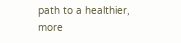path to a healthier, more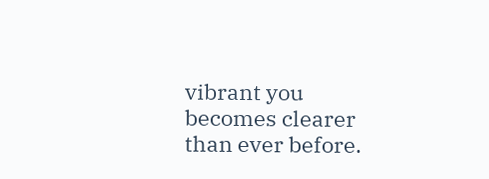vibrant you becomes clearer than ever before.